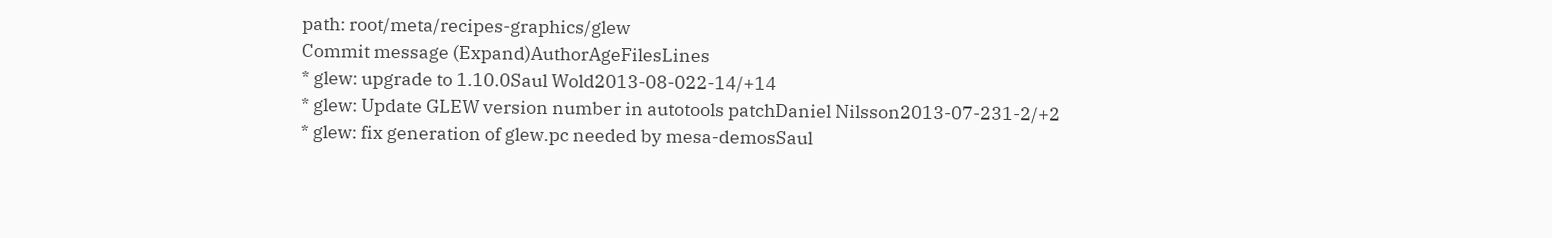path: root/meta/recipes-graphics/glew
Commit message (Expand)AuthorAgeFilesLines
* glew: upgrade to 1.10.0Saul Wold2013-08-022-14/+14
* glew: Update GLEW version number in autotools patchDaniel Nilsson2013-07-231-2/+2
* glew: fix generation of glew.pc needed by mesa-demosSaul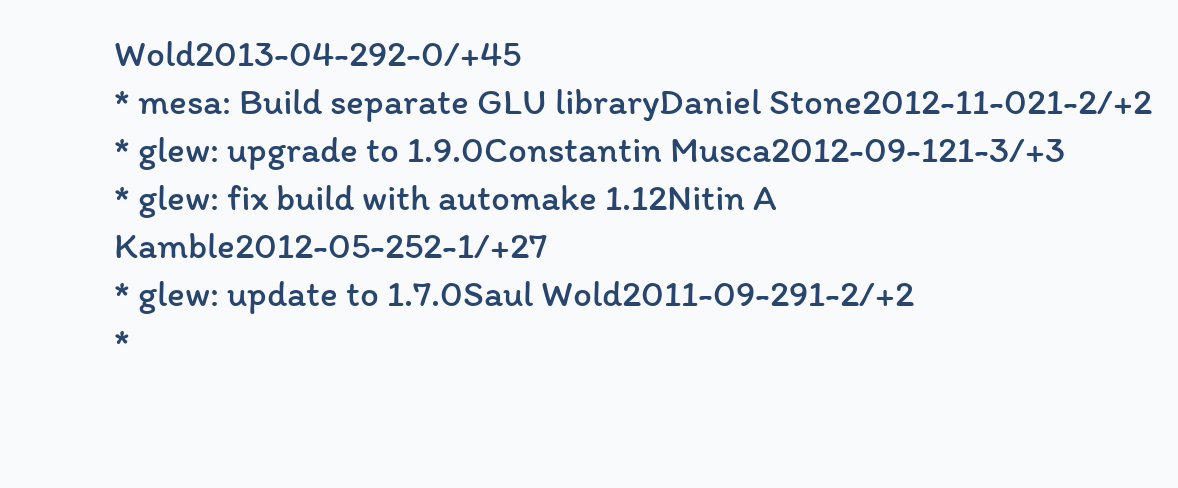Wold2013-04-292-0/+45
* mesa: Build separate GLU libraryDaniel Stone2012-11-021-2/+2
* glew: upgrade to 1.9.0Constantin Musca2012-09-121-3/+3
* glew: fix build with automake 1.12Nitin A Kamble2012-05-252-1/+27
* glew: update to 1.7.0Saul Wold2011-09-291-2/+2
*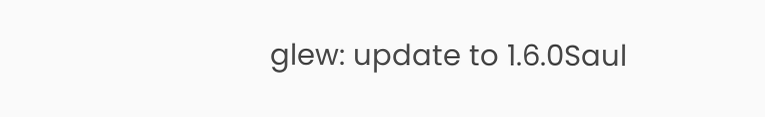glew: update to 1.6.0Saul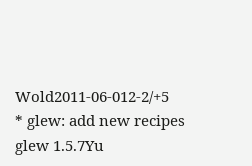Wold2011-06-012-2/+5
* glew: add new recipes glew 1.5.7Yu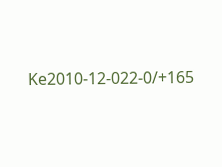Ke2010-12-022-0/+165